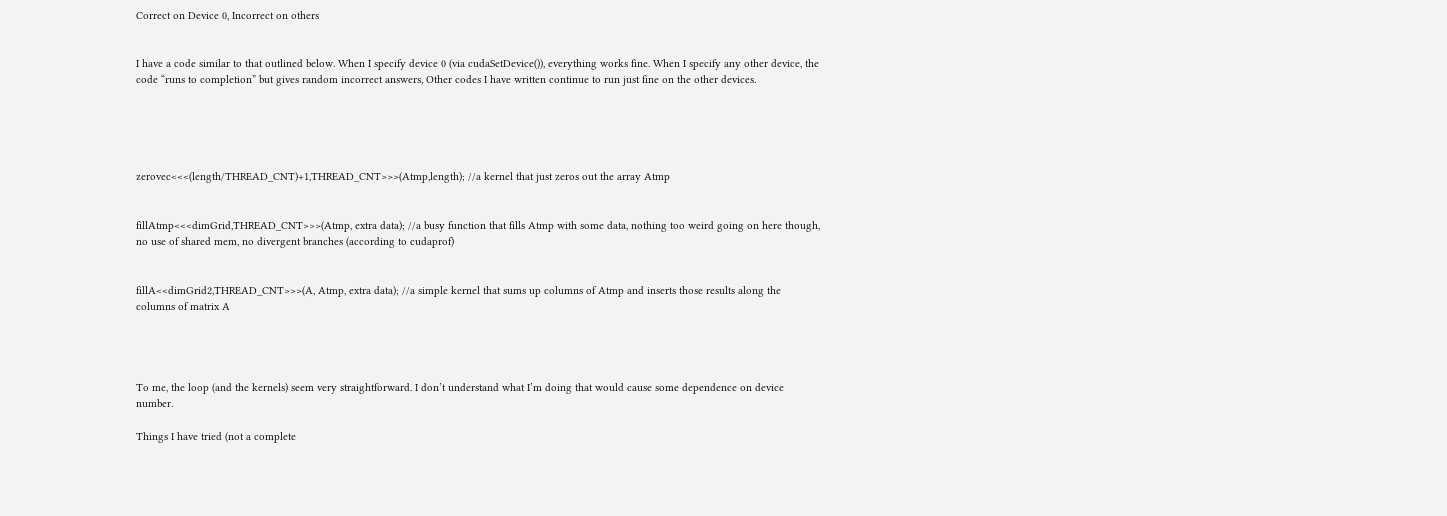Correct on Device 0, Incorrect on others


I have a code similar to that outlined below. When I specify device 0 (via cudaSetDevice()), everything works fine. When I specify any other device, the code “runs to completion” but gives random incorrect answers, Other codes I have written continue to run just fine on the other devices.





zerovec<<<(length/THREAD_CNT)+1,THREAD_CNT>>>(Atmp,length); //a kernel that just zeros out the array Atmp


fillAtmp<<<dimGrid,THREAD_CNT>>>(Atmp, extra data); //a busy function that fills Atmp with some data, nothing too weird going on here though, no use of shared mem, no divergent branches (according to cudaprof)


fillA<<dimGrid2,THREAD_CNT>>>(A, Atmp, extra data); //a simple kernel that sums up columns of Atmp and inserts those results along the columns of matrix A




To me, the loop (and the kernels) seem very straightforward. I don’t understand what I’m doing that would cause some dependence on device number.

Things I have tried (not a complete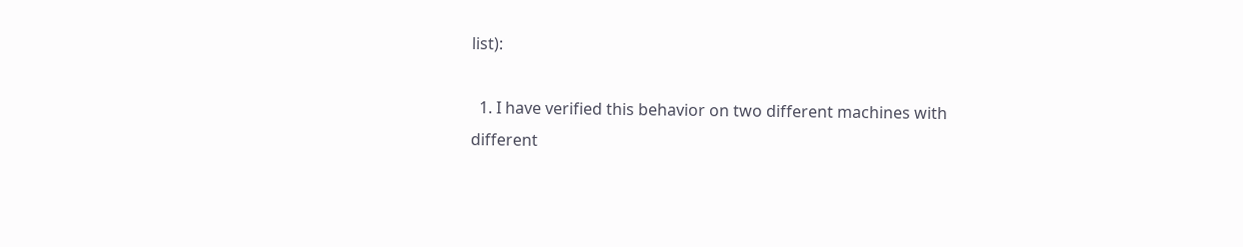list):

  1. I have verified this behavior on two different machines with different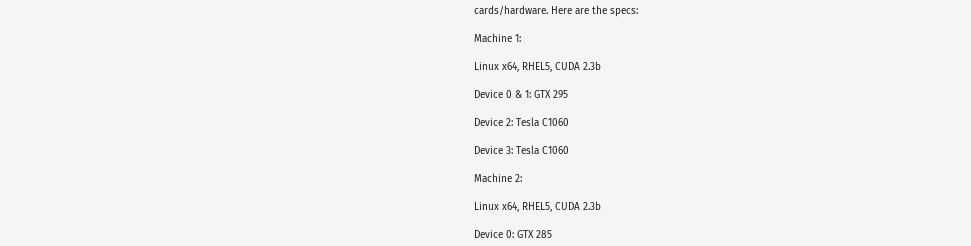cards/hardware. Here are the specs:

Machine 1:

Linux x64, RHEL5, CUDA 2.3b

Device 0 & 1: GTX 295

Device 2: Tesla C1060

Device 3: Tesla C1060

Machine 2:

Linux x64, RHEL5, CUDA 2.3b

Device 0: GTX 285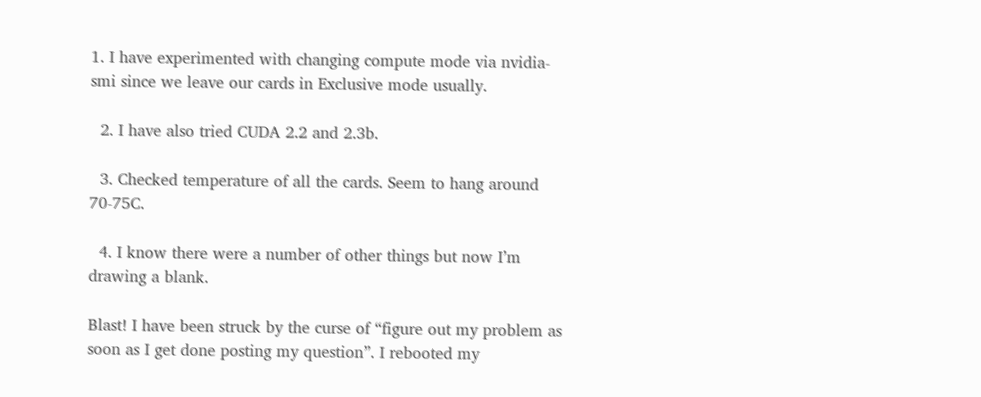1. I have experimented with changing compute mode via nvidia-smi since we leave our cards in Exclusive mode usually.

  2. I have also tried CUDA 2.2 and 2.3b.

  3. Checked temperature of all the cards. Seem to hang around 70-75C.

  4. I know there were a number of other things but now I’m drawing a blank.

Blast! I have been struck by the curse of “figure out my problem as soon as I get done posting my question”. I rebooted my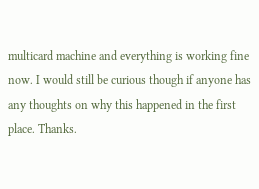multicard machine and everything is working fine now. I would still be curious though if anyone has any thoughts on why this happened in the first place. Thanks.